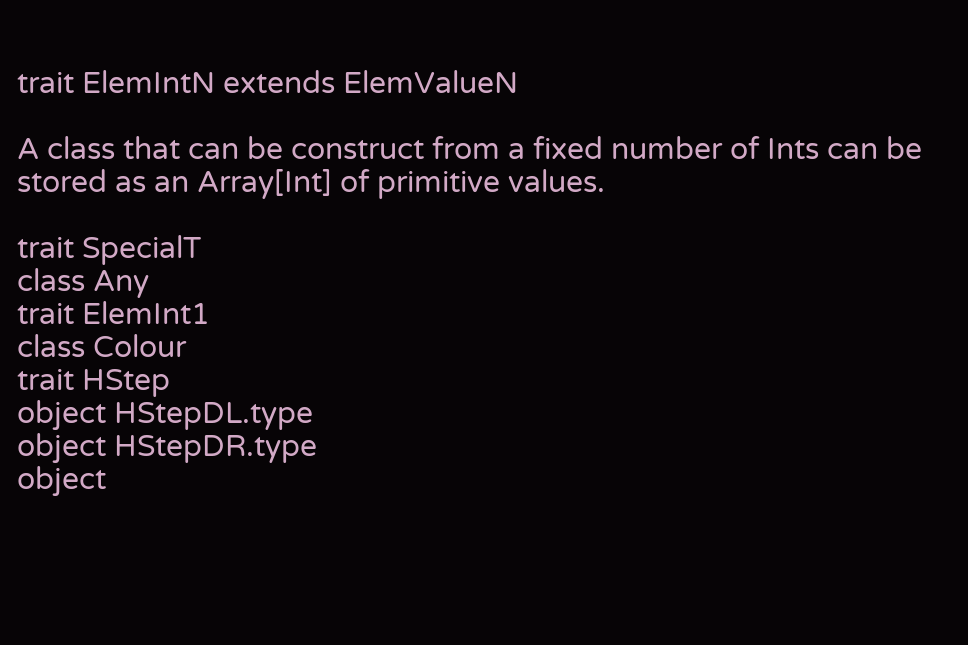trait ElemIntN extends ElemValueN

A class that can be construct from a fixed number of Ints can be stored as an Array[Int] of primitive values.

trait SpecialT
class Any
trait ElemInt1
class Colour
trait HStep
object HStepDL.type
object HStepDR.type
object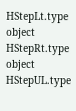HStepLt.type
object HStepRt.type
object HStepUL.type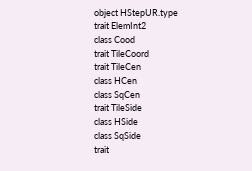object HStepUR.type
trait ElemInt2
class Cood
trait TileCoord
trait TileCen
class HCen
class SqCen
trait TileSide
class HSide
class SqSide
trait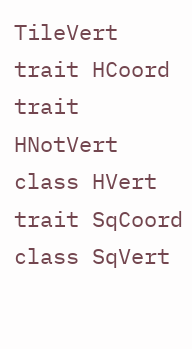TileVert
trait HCoord
trait HNotVert
class HVert
trait SqCoord
class SqVert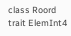class Roord
trait ElemInt4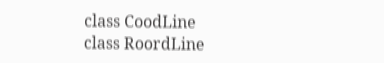class CoodLine
class RoordLine